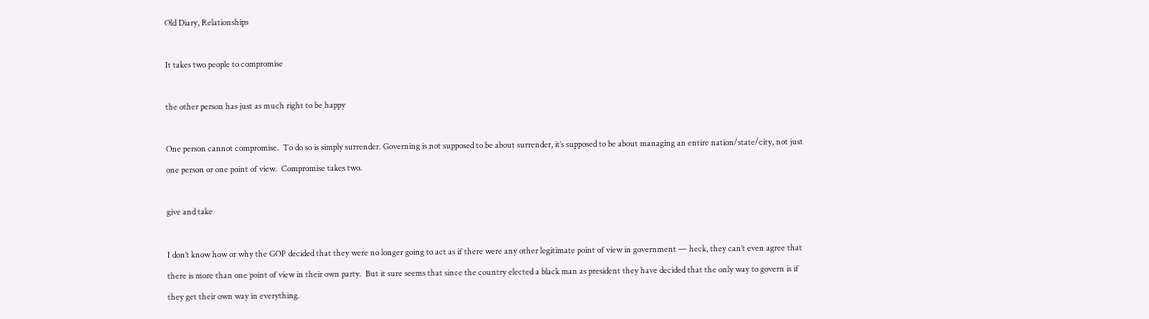Old Diary, Relationships

It takes two people to compromise

the other person has just as much right to be happy

One person cannot compromise.  To do so is simply surrender. Governing is not supposed to be about surrender, it’s supposed to be about managing an entire nation/state/city, not just one person or one point of view.  Compromise takes two.

give and take

I don’t know how or why the GOP decided that they were no longer going to act as if there were any other legitimate point of view in government — heck, they can’t even agree that there is more than one point of view in their own party.  But it sure seems that since the country elected a black man as president they have decided that the only way to govern is if they get their own way in everything.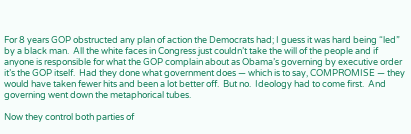For 8 years GOP obstructed any plan of action the Democrats had; I guess it was hard being “led” by a black man.  All the white faces in Congress just couldn’t take the will of the people and if anyone is responsible for what the GOP complain about as Obama’s governing by executive order it’s the GOP itself.  Had they done what government does — which is to say, COMPROMISE — they would have taken fewer hits and been a lot better off.  But no.  Ideology had to come first.  And governing went down the metaphorical tubes.

Now they control both parties of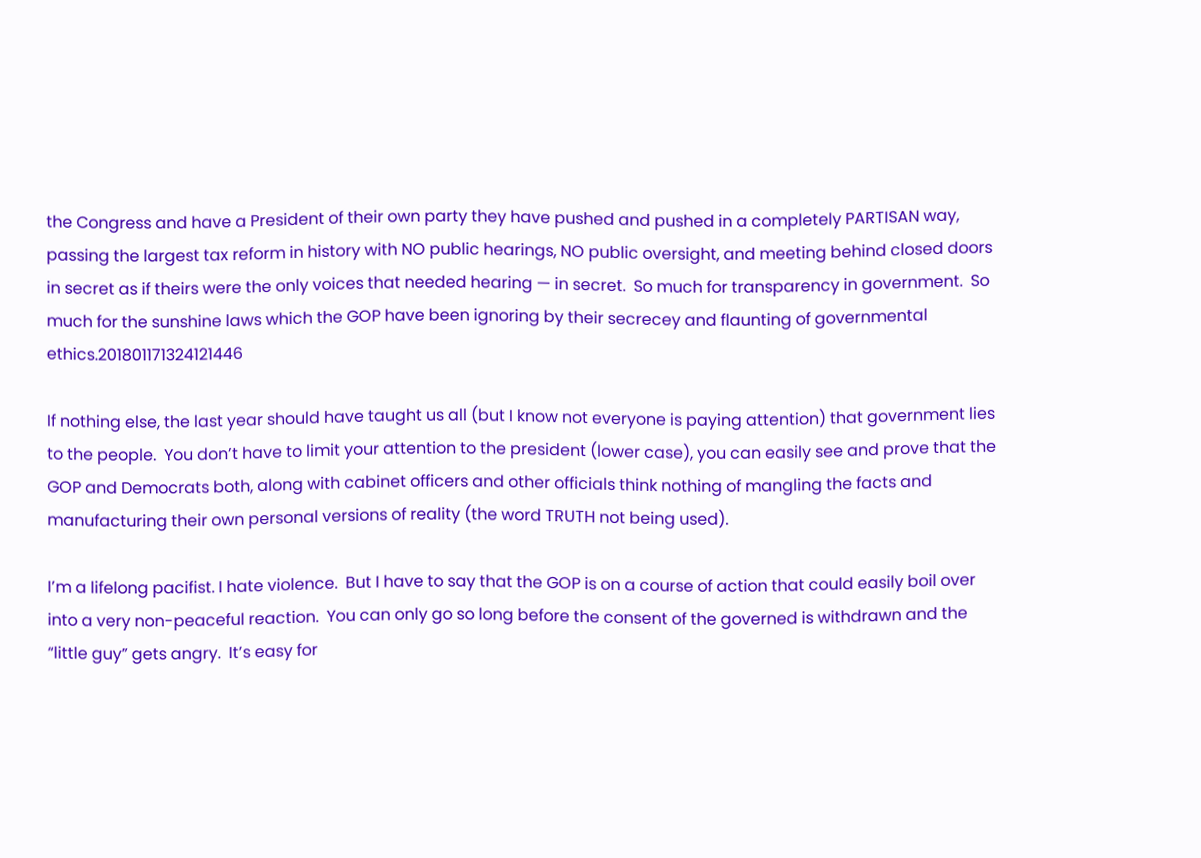the Congress and have a President of their own party they have pushed and pushed in a completely PARTISAN way, passing the largest tax reform in history with NO public hearings, NO public oversight, and meeting behind closed doors in secret as if theirs were the only voices that needed hearing — in secret.  So much for transparency in government.  So much for the sunshine laws which the GOP have been ignoring by their secrecey and flaunting of governmental ethics.201801171324121446

If nothing else, the last year should have taught us all (but I know not everyone is paying attention) that government lies to the people.  You don’t have to limit your attention to the president (lower case), you can easily see and prove that the GOP and Democrats both, along with cabinet officers and other officials think nothing of mangling the facts and manufacturing their own personal versions of reality (the word TRUTH not being used).

I’m a lifelong pacifist. I hate violence.  But I have to say that the GOP is on a course of action that could easily boil over into a very non-peaceful reaction.  You can only go so long before the consent of the governed is withdrawn and the “little guy” gets angry.  It’s easy for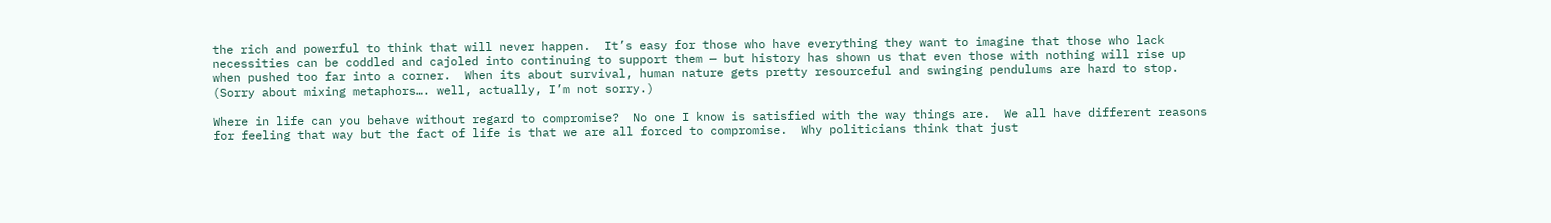the rich and powerful to think that will never happen.  It’s easy for those who have everything they want to imagine that those who lack necessities can be coddled and cajoled into continuing to support them — but history has shown us that even those with nothing will rise up when pushed too far into a corner.  When its about survival, human nature gets pretty resourceful and swinging pendulums are hard to stop.  (Sorry about mixing metaphors…. well, actually, I’m not sorry.)

Where in life can you behave without regard to compromise?  No one I know is satisfied with the way things are.  We all have different reasons for feeling that way but the fact of life is that we are all forced to compromise.  Why politicians think that just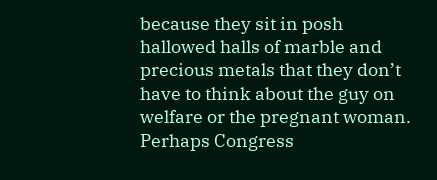because they sit in posh hallowed halls of marble and precious metals that they don’t have to think about the guy on welfare or the pregnant woman.  Perhaps Congress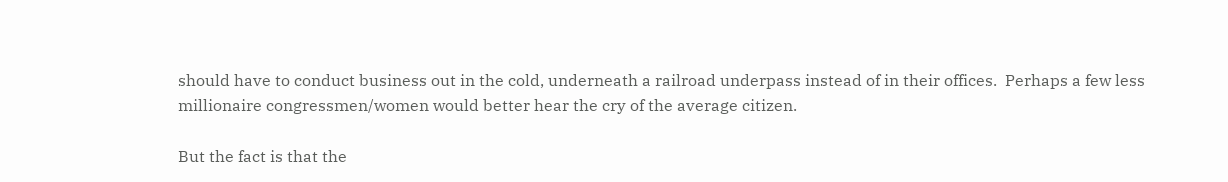should have to conduct business out in the cold, underneath a railroad underpass instead of in their offices.  Perhaps a few less millionaire congressmen/women would better hear the cry of the average citizen.

But the fact is that the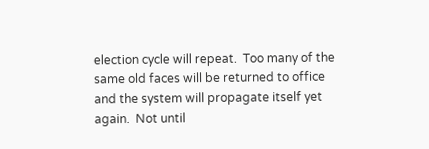election cycle will repeat.  Too many of the same old faces will be returned to office and the system will propagate itself yet again.  Not until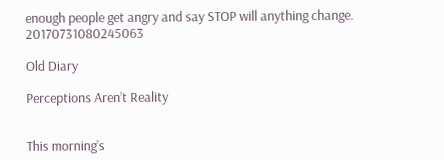enough people get angry and say STOP will anything change. 20170731080245063

Old Diary

Perceptions Aren’t Reality


This morning’s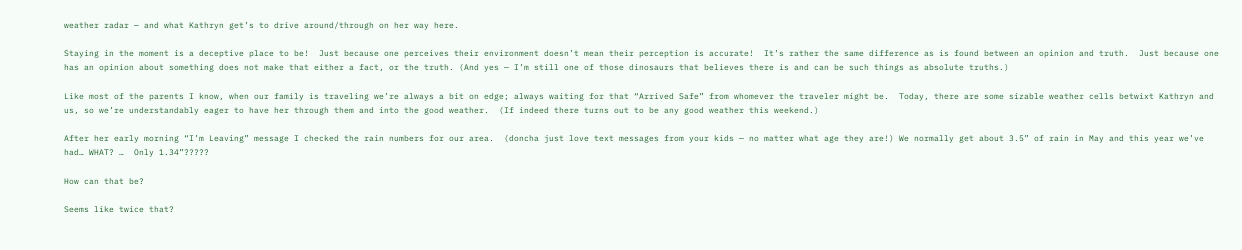weather radar — and what Kathryn get’s to drive around/through on her way here.

Staying in the moment is a deceptive place to be!  Just because one perceives their environment doesn’t mean their perception is accurate!  It’s rather the same difference as is found between an opinion and truth.  Just because one has an opinion about something does not make that either a fact, or the truth. (And yes — I’m still one of those dinosaurs that believes there is and can be such things as absolute truths.)

Like most of the parents I know, when our family is traveling we’re always a bit on edge; always waiting for that “Arrived Safe” from whomever the traveler might be.  Today, there are some sizable weather cells betwixt Kathryn and us, so we’re understandably eager to have her through them and into the good weather.  (If indeed there turns out to be any good weather this weekend.)

After her early morning “I’m Leaving” message I checked the rain numbers for our area.  (doncha just love text messages from your kids — no matter what age they are!) We normally get about 3.5” of rain in May and this year we’ve had… WHAT? …  Only 1.34”?????

How can that be?

Seems like twice that?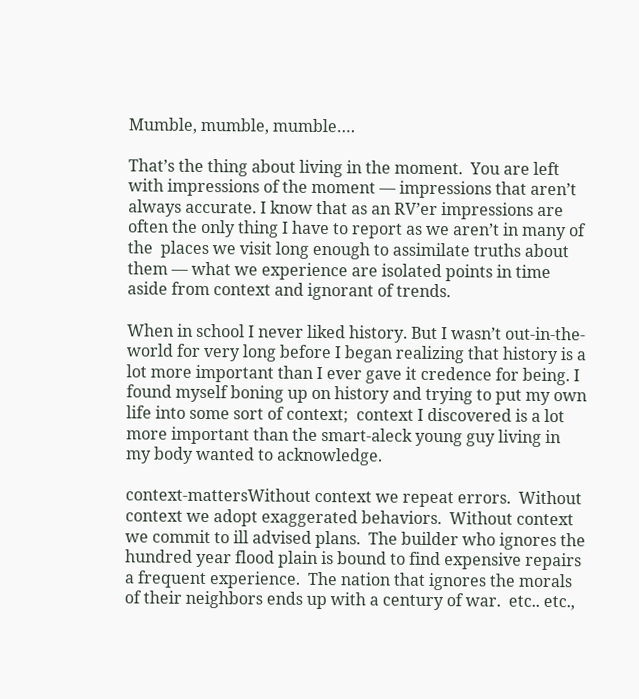Mumble, mumble, mumble….

That’s the thing about living in the moment.  You are left with impressions of the moment — impressions that aren’t always accurate. I know that as an RV’er impressions are often the only thing I have to report as we aren’t in many of the  places we visit long enough to assimilate truths about them — what we experience are isolated points in time aside from context and ignorant of trends.

When in school I never liked history. But I wasn’t out-in-the-world for very long before I began realizing that history is a lot more important than I ever gave it credence for being. I found myself boning up on history and trying to put my own life into some sort of context;  context I discovered is a lot more important than the smart-aleck young guy living in my body wanted to acknowledge.

context-mattersWithout context we repeat errors.  Without context we adopt exaggerated behaviors.  Without context we commit to ill advised plans.  The builder who ignores the hundred year flood plain is bound to find expensive repairs a frequent experience.  The nation that ignores the morals of their neighbors ends up with a century of war.  etc.. etc.,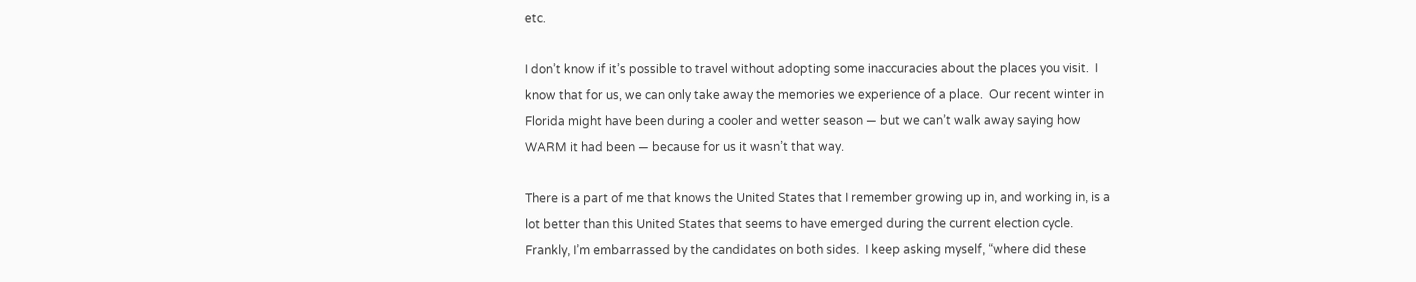etc.

I don’t know if it’s possible to travel without adopting some inaccuracies about the places you visit.  I know that for us, we can only take away the memories we experience of a place.  Our recent winter in Florida might have been during a cooler and wetter season — but we can’t walk away saying how WARM it had been — because for us it wasn’t that way.

There is a part of me that knows the United States that I remember growing up in, and working in, is a lot better than this United States that seems to have emerged during the current election cycle.  Frankly, I’m embarrassed by the candidates on both sides.  I keep asking myself, “where did these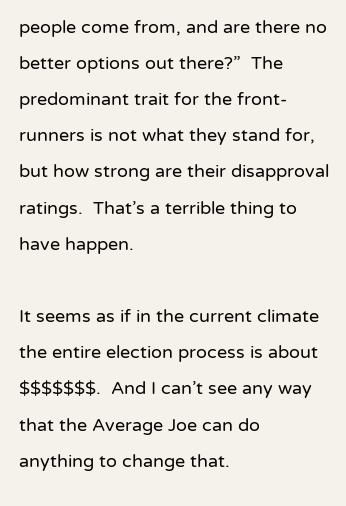people come from, and are there no better options out there?”  The predominant trait for the front-runners is not what they stand for, but how strong are their disapproval ratings.  That’s a terrible thing to have happen.

It seems as if in the current climate the entire election process is about $$$$$$$.  And I can’t see any way that the Average Joe can do anything to change that.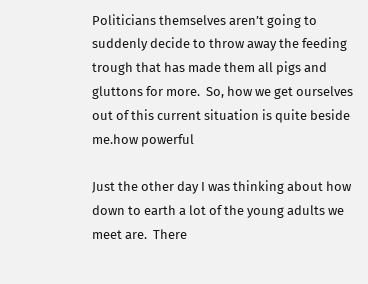Politicians themselves aren’t going to suddenly decide to throw away the feeding trough that has made them all pigs and gluttons for more.  So, how we get ourselves out of this current situation is quite beside me.how powerful

Just the other day I was thinking about how down to earth a lot of the young adults we meet are.  There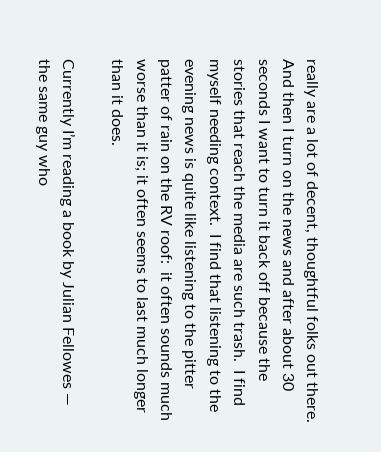really are a lot of decent, thoughtful folks out there.  And then I turn on the news and after about 30 seconds I want to turn it back off because the stories that reach the media are such trash.  I find myself needing context.  I find that listening to the evening news is quite like listening to the pitter patter of rain on the RV roof:  it often sounds much worse than it is; it often seems to last much longer than it does.

Currently I’m reading a book by Julian Fellowes — the same guy who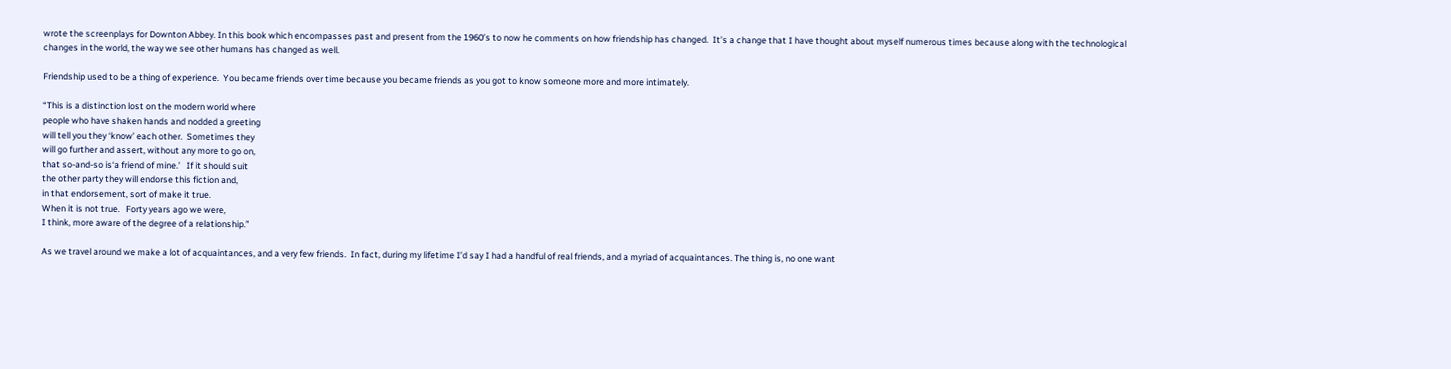wrote the screenplays for Downton Abbey. In this book which encompasses past and present from the 1960’s to now he comments on how friendship has changed.  It’s a change that I have thought about myself numerous times because along with the technological changes in the world, the way we see other humans has changed as well.

Friendship used to be a thing of experience.  You became friends over time because you became friends as you got to know someone more and more intimately.

“This is a distinction lost on the modern world where
people who have shaken hands and nodded a greeting
will tell you they ‘know’ each other.  Sometimes they
will go further and assert, without any more to go on,
that so-and-so is‘a friend of mine.’   If it should suit
the other party they will endorse this fiction and,
in that endorsement, sort of make it true.
When it is not true.   Forty years ago we were,
I think, more aware of the degree of a relationship.”

As we travel around we make a lot of acquaintances, and a very few friends.  In fact, during my lifetime I’d say I had a handful of real friends, and a myriad of acquaintances. The thing is, no one want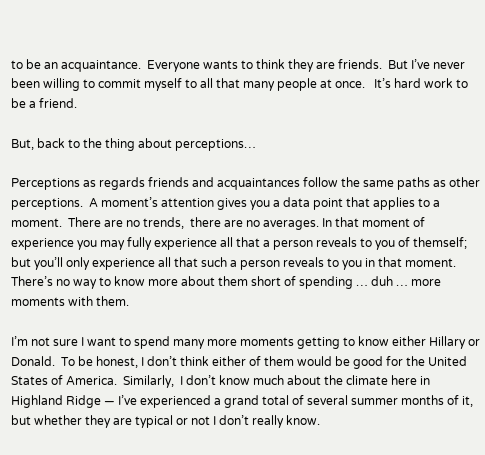to be an acquaintance.  Everyone wants to think they are friends.  But I’ve never been willing to commit myself to all that many people at once.   It’s hard work to be a friend.

But, back to the thing about perceptions…

Perceptions as regards friends and acquaintances follow the same paths as other perceptions.  A moment’s attention gives you a data point that applies to a moment.  There are no trends,  there are no averages. In that moment of experience you may fully experience all that a person reveals to you of themself; but you’ll only experience all that such a person reveals to you in that moment.  There’s no way to know more about them short of spending … duh … more moments with them.

I’m not sure I want to spend many more moments getting to know either Hillary or Donald.  To be honest, I don’t think either of them would be good for the United States of America.  Similarly,  I don’t know much about the climate here in Highland Ridge — I’ve experienced a grand total of several summer months of it, but whether they are typical or not I don’t really know.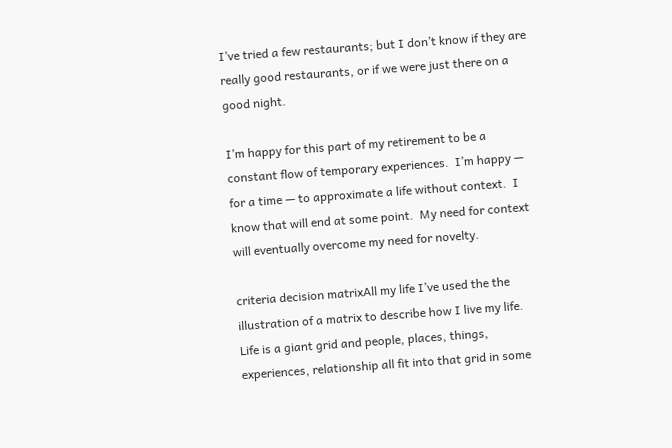I’ve tried a few restaurants; but I don’t know if they are really good restaurants, or if we were just there on a good night.

I’m happy for this part of my retirement to be a constant flow of temporary experiences.  I’m happy — for a time — to approximate a life without context.  I know that will end at some point.  My need for context will eventually overcome my need for novelty.

criteria decision matrixAll my life I’ve used the the illustration of a matrix to describe how I live my life.  Life is a giant grid and people, places, things, experiences, relationship all fit into that grid in some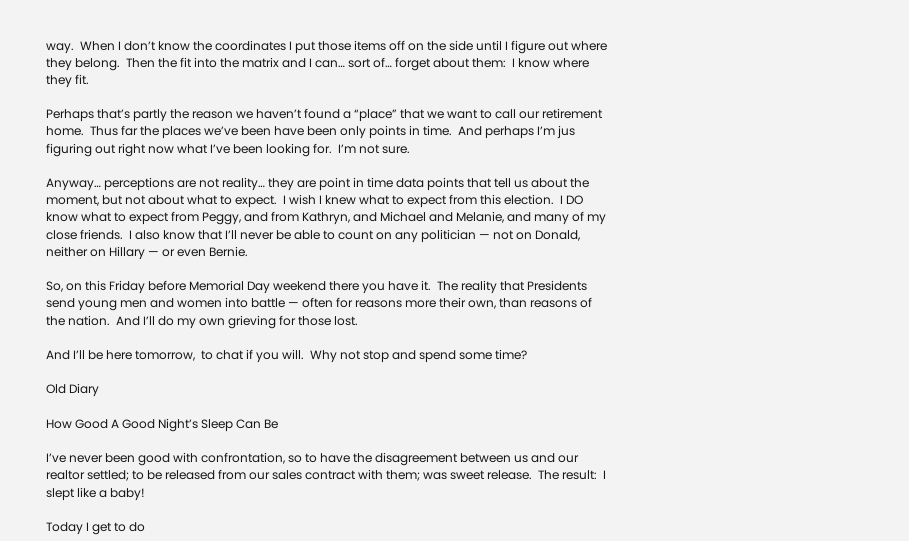way.  When I don’t know the coordinates I put those items off on the side until I figure out where they belong.  Then the fit into the matrix and I can… sort of… forget about them:  I know where they fit.

Perhaps that’s partly the reason we haven’t found a “place” that we want to call our retirement home.  Thus far the places we’ve been have been only points in time.  And perhaps I’m jus figuring out right now what I’ve been looking for.  I’m not sure.

Anyway… perceptions are not reality… they are point in time data points that tell us about the moment, but not about what to expect.  I wish I knew what to expect from this election.  I DO know what to expect from Peggy, and from Kathryn, and Michael and Melanie, and many of my close friends.  I also know that I’ll never be able to count on any politician — not on Donald, neither on Hillary — or even Bernie.

So, on this Friday before Memorial Day weekend there you have it.  The reality that Presidents send young men and women into battle — often for reasons more their own, than reasons of the nation.  And I’ll do my own grieving for those lost.

And I’ll be here tomorrow,  to chat if you will.  Why not stop and spend some time?

Old Diary

How Good A Good Night’s Sleep Can Be

I’ve never been good with confrontation, so to have the disagreement between us and our realtor settled; to be released from our sales contract with them; was sweet release.  The result:  I slept like a baby!

Today I get to do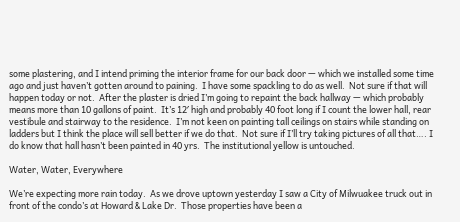some plastering, and I intend priming the interior frame for our back door — which we installed some time ago and just haven’t gotten around to paining.  I have some spackling to do as well.  Not sure if that will happen today or not.  After the plaster is dried I’m going to repaint the back hallway — which probably means more than 10 gallons of paint.  It’s 12′ high and probably 40 foot long if I count the lower hall, rear vestibule and stairway to the residence.  I’m not keen on painting tall ceilings on stairs while standing on ladders but I think the place will sell better if we do that.  Not sure if I’ll try taking pictures of all that…. I do know that hall hasn’t been painted in 40 yrs.  The institutional yellow is untouched.

Water, Water, Everywhere

We’re expecting more rain today.  As we drove uptown yesterday I saw a City of Milwuakee truck out in front of the condo’s at Howard & Lake Dr.  Those properties have been a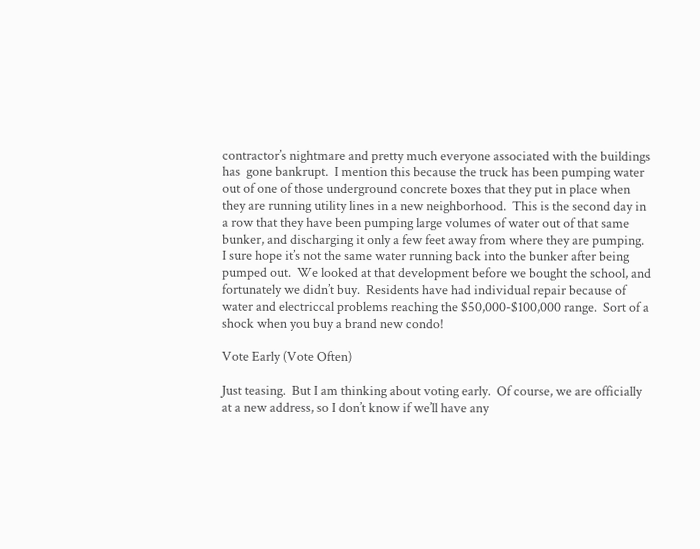contractor’s nightmare and pretty much everyone associated with the buildings has  gone bankrupt.  I mention this because the truck has been pumping water out of one of those underground concrete boxes that they put in place when they are running utility lines in a new neighborhood.  This is the second day in a row that they have been pumping large volumes of water out of that same bunker, and discharging it only a few feet away from where they are pumping.  I sure hope it’s not the same water running back into the bunker after being pumped out.  We looked at that development before we bought the school, and fortunately we didn’t buy.  Residents have had individual repair because of water and electriccal problems reaching the $50,000-$100,000 range.  Sort of a shock when you buy a brand new condo!

Vote Early (Vote Often)

Just teasing.  But I am thinking about voting early.  Of course, we are officially at a new address, so I don’t know if we’ll have any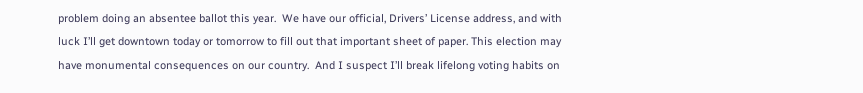problem doing an absentee ballot this year.  We have our official, Drivers’ License address, and with luck I’ll get downtown today or tomorrow to fill out that important sheet of paper. This election may have monumental consequences on our country.  And I suspect I’ll break lifelong voting habits on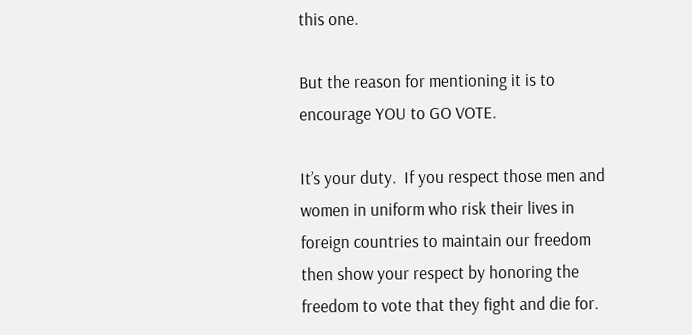this one.

But the reason for mentioning it is to encourage YOU to GO VOTE.

It’s your duty.  If you respect those men and women in uniform who risk their lives in foreign countries to maintain our freedom then show your respect by honoring the freedom to vote that they fight and die for.